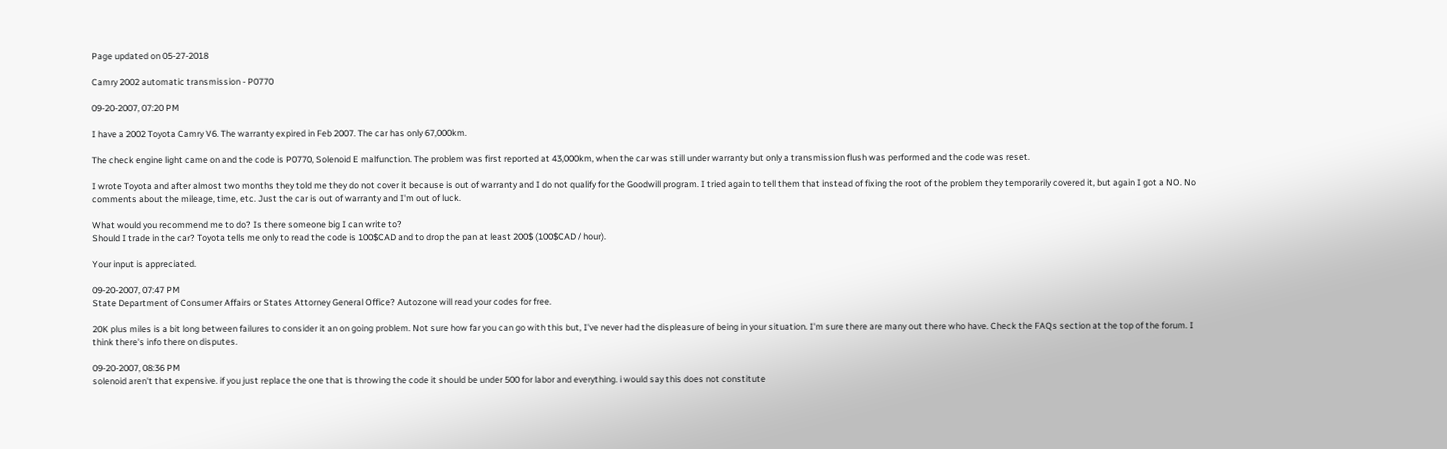Page updated on 05-27-2018

Camry 2002 automatic transmission - P0770

09-20-2007, 07:20 PM

I have a 2002 Toyota Camry V6. The warranty expired in Feb 2007. The car has only 67,000km.

The check engine light came on and the code is P0770, Solenoid E malfunction. The problem was first reported at 43,000km, when the car was still under warranty but only a transmission flush was performed and the code was reset.

I wrote Toyota and after almost two months they told me they do not cover it because is out of warranty and I do not qualify for the Goodwill program. I tried again to tell them that instead of fixing the root of the problem they temporarily covered it, but again I got a NO. No comments about the mileage, time, etc. Just the car is out of warranty and I'm out of luck.

What would you recommend me to do? Is there someone big I can write to?
Should I trade in the car? Toyota tells me only to read the code is 100$CAD and to drop the pan at least 200$ (100$CAD / hour).

Your input is appreciated.

09-20-2007, 07:47 PM
State Department of Consumer Affairs or States Attorney General Office? Autozone will read your codes for free.

20K plus miles is a bit long between failures to consider it an on going problem. Not sure how far you can go with this but, I've never had the displeasure of being in your situation. I'm sure there are many out there who have. Check the FAQs section at the top of the forum. I think there's info there on disputes.

09-20-2007, 08:36 PM
solenoid aren't that expensive. if you just replace the one that is throwing the code it should be under 500 for labor and everything. i would say this does not constitute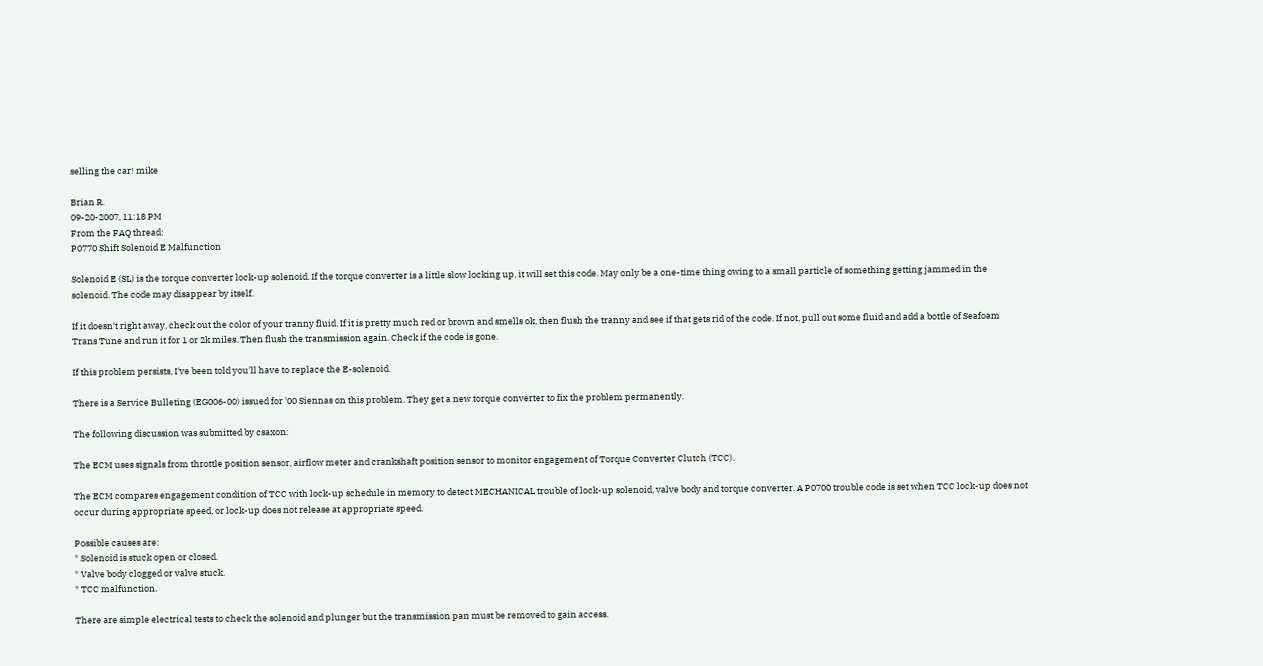selling the car! mike

Brian R.
09-20-2007, 11:18 PM
From the FAQ thread:
P0770 Shift Solenoid E Malfunction

Solenoid E (SL) is the torque converter lock-up solenoid. If the torque converter is a little slow locking up, it will set this code. May only be a one-time thing owing to a small particle of something getting jammed in the solenoid. The code may disappear by itself.

If it doesn't right away, check out the color of your tranny fluid. If it is pretty much red or brown and smells ok, then flush the tranny and see if that gets rid of the code. If not, pull out some fluid and add a bottle of Seafoam Trans Tune and run it for 1 or 2k miles. Then flush the transmission again. Check if the code is gone.

If this problem persists, I've been told you'll have to replace the E-solenoid.

There is a Service Bulleting (EG006-00) issued for '00 Siennas on this problem. They get a new torque converter to fix the problem permanently.

The following discussion was submitted by csaxon:

The ECM uses signals from throttle position sensor, airflow meter and crankshaft position sensor to monitor engagement of Torque Converter Clutch (TCC).

The ECM compares engagement condition of TCC with lock-up schedule in memory to detect MECHANICAL trouble of lock-up solenoid, valve body and torque converter. A P0700 trouble code is set when TCC lock-up does not occur during appropriate speed, or lock-up does not release at appropriate speed.

Possible causes are:
* Solenoid is stuck open or closed.
* Valve body clogged or valve stuck.
* TCC malfunction.

There are simple electrical tests to check the solenoid and plunger but the transmission pan must be removed to gain access.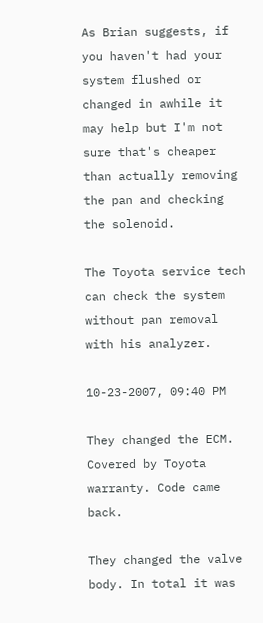As Brian suggests, if you haven't had your system flushed or changed in awhile it may help but I'm not sure that's cheaper than actually removing the pan and checking the solenoid.

The Toyota service tech can check the system without pan removal with his analyzer.

10-23-2007, 09:40 PM

They changed the ECM. Covered by Toyota warranty. Code came back.

They changed the valve body. In total it was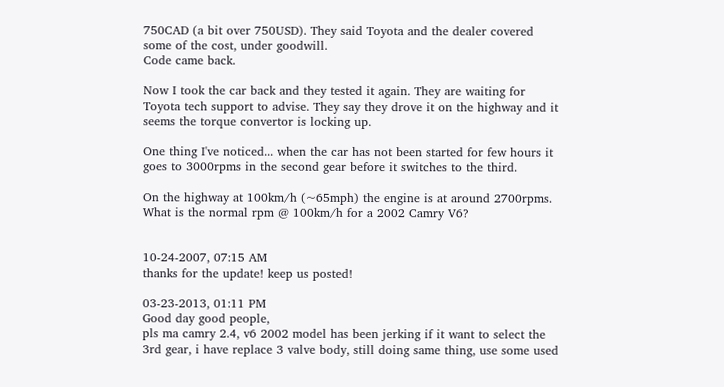750CAD (a bit over 750USD). They said Toyota and the dealer covered some of the cost, under goodwill.
Code came back.

Now I took the car back and they tested it again. They are waiting for Toyota tech support to advise. They say they drove it on the highway and it seems the torque convertor is locking up.

One thing I've noticed... when the car has not been started for few hours it goes to 3000rpms in the second gear before it switches to the third.

On the highway at 100km/h (~65mph) the engine is at around 2700rpms. What is the normal rpm @ 100km/h for a 2002 Camry V6?


10-24-2007, 07:15 AM
thanks for the update! keep us posted!

03-23-2013, 01:11 PM
Good day good people,
pls ma camry 2.4, v6 2002 model has been jerking if it want to select the 3rd gear, i have replace 3 valve body, still doing same thing, use some used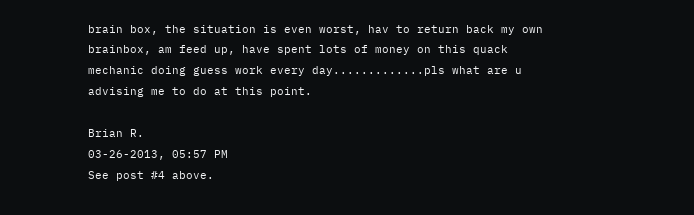brain box, the situation is even worst, hav to return back my own brainbox, am feed up, have spent lots of money on this quack mechanic doing guess work every day.............pls what are u advising me to do at this point.

Brian R.
03-26-2013, 05:57 PM
See post #4 above.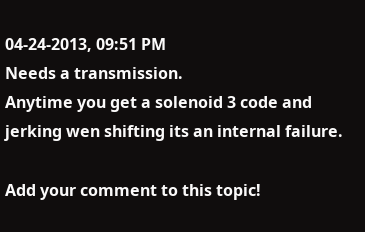04-24-2013, 09:51 PM
Needs a transmission.
Anytime you get a solenoid 3 code and jerking wen shifting its an internal failure.

Add your comment to this topic!